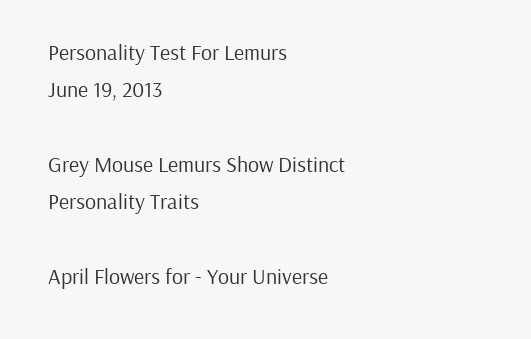Personality Test For Lemurs
June 19, 2013

Grey Mouse Lemurs Show Distinct Personality Traits

April Flowers for - Your Universe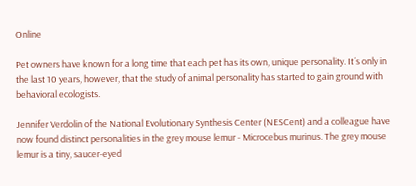Online

Pet owners have known for a long time that each pet has its own, unique personality. It´s only in the last 10 years, however, that the study of animal personality has started to gain ground with behavioral ecologists.

Jennifer Verdolin of the National Evolutionary Synthesis Center (NESCent) and a colleague have now found distinct personalities in the grey mouse lemur - Microcebus murinus. The grey mouse lemur is a tiny, saucer-eyed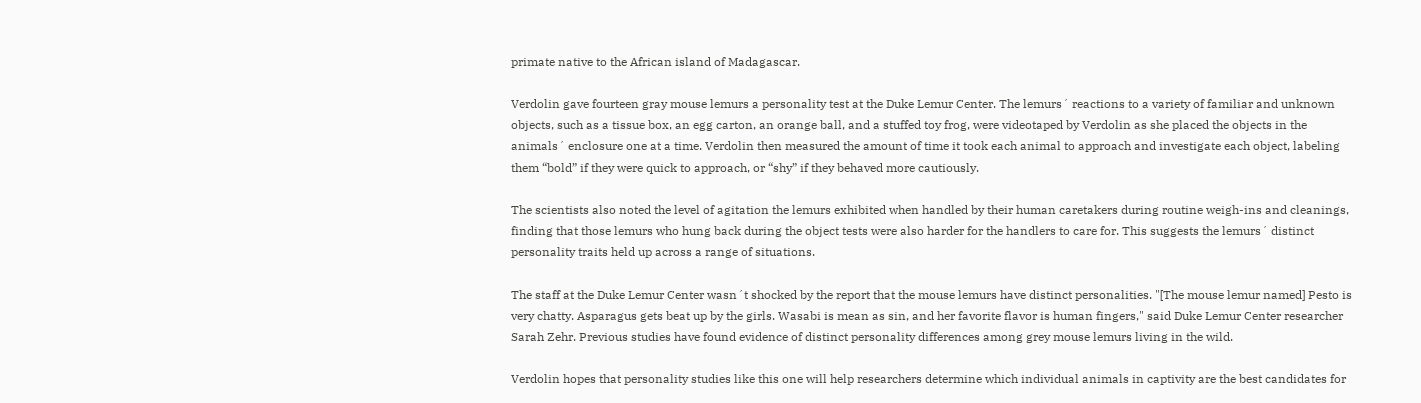primate native to the African island of Madagascar.

Verdolin gave fourteen gray mouse lemurs a personality test at the Duke Lemur Center. The lemurs´ reactions to a variety of familiar and unknown objects, such as a tissue box, an egg carton, an orange ball, and a stuffed toy frog, were videotaped by Verdolin as she placed the objects in the animals´ enclosure one at a time. Verdolin then measured the amount of time it took each animal to approach and investigate each object, labeling them “bold” if they were quick to approach, or “shy” if they behaved more cautiously.

The scientists also noted the level of agitation the lemurs exhibited when handled by their human caretakers during routine weigh-ins and cleanings, finding that those lemurs who hung back during the object tests were also harder for the handlers to care for. This suggests the lemurs´ distinct personality traits held up across a range of situations.

The staff at the Duke Lemur Center wasn´t shocked by the report that the mouse lemurs have distinct personalities. "[The mouse lemur named] Pesto is very chatty. Asparagus gets beat up by the girls. Wasabi is mean as sin, and her favorite flavor is human fingers," said Duke Lemur Center researcher Sarah Zehr. Previous studies have found evidence of distinct personality differences among grey mouse lemurs living in the wild.

Verdolin hopes that personality studies like this one will help researchers determine which individual animals in captivity are the best candidates for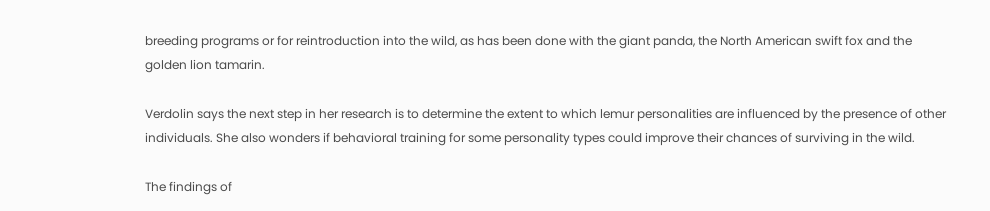breeding programs or for reintroduction into the wild, as has been done with the giant panda, the North American swift fox and the golden lion tamarin.

Verdolin says the next step in her research is to determine the extent to which lemur personalities are influenced by the presence of other individuals. She also wonders if behavioral training for some personality types could improve their chances of surviving in the wild.

The findings of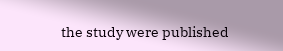the study were published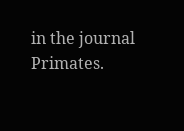in the journal Primates.